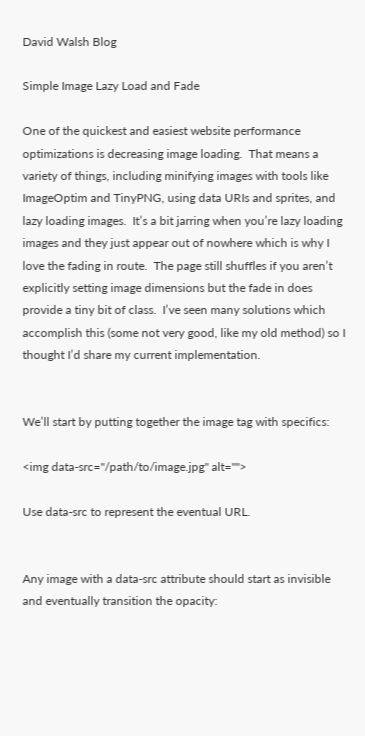David Walsh Blog

Simple Image Lazy Load and Fade

One of the quickest and easiest website performance optimizations is decreasing image loading.  That means a variety of things, including minifying images with tools like ImageOptim and TinyPNG, using data URIs and sprites, and lazy loading images.  It’s a bit jarring when you’re lazy loading images and they just appear out of nowhere which is why I love the fading in route.  The page still shuffles if you aren’t explicitly setting image dimensions but the fade in does provide a tiny bit of class.  I’ve seen many solutions which accomplish this (some not very good, like my old method) so I thought I’d share my current implementation.


We’ll start by putting together the image tag with specifics:

<img data-src="/path/to/image.jpg" alt="">

Use data-src to represent the eventual URL.


Any image with a data-src attribute should start as invisible and eventually transition the opacity: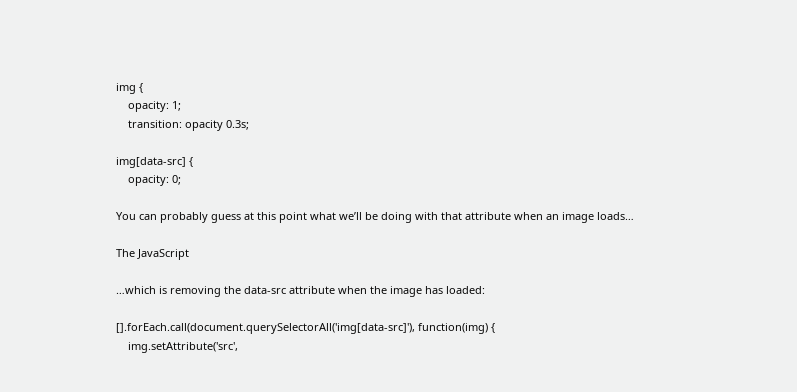img {
    opacity: 1;
    transition: opacity 0.3s;

img[data-src] {
    opacity: 0;

You can probably guess at this point what we’ll be doing with that attribute when an image loads…

The JavaScript

…which is removing the data-src attribute when the image has loaded:

[].forEach.call(document.querySelectorAll('img[data-src]'), function(img) {
    img.setAttribute('src',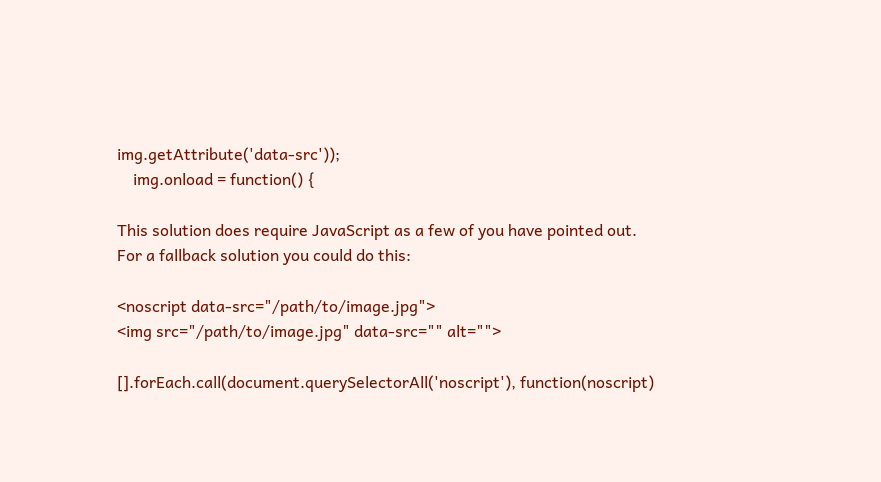img.getAttribute('data-src'));
    img.onload = function() {

This solution does require JavaScript as a few of you have pointed out. For a fallback solution you could do this:

<noscript data-src="/path/to/image.jpg">
<img src="/path/to/image.jpg" data-src="" alt="">

[].forEach.call(document.querySelectorAll('noscript'), function(noscript)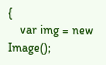{
    var img = new Image();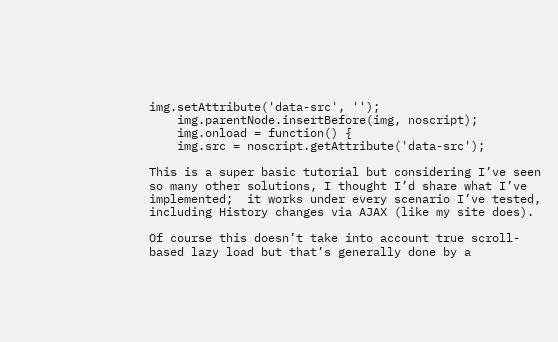img.setAttribute('data-src', '');
    img.parentNode.insertBefore(img, noscript);
    img.onload = function() {
    img.src = noscript.getAttribute('data-src');

This is a super basic tutorial but considering I’ve seen so many other solutions, I thought I’d share what I’ve implemented;  it works under every scenario I’ve tested, including History changes via AJAX (like my site does).

Of course this doesn’t take into account true scroll-based lazy load but that’s generally done by a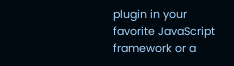plugin in your favorite JavaScript framework or a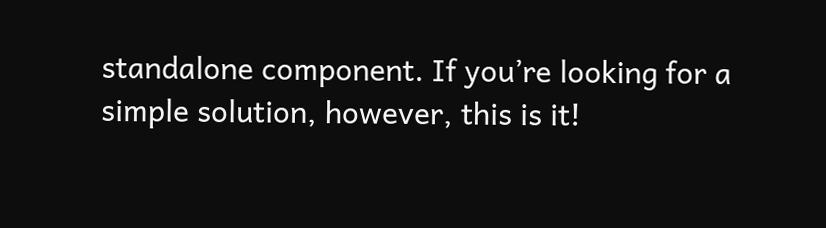standalone component. If you’re looking for a simple solution, however, this is it!